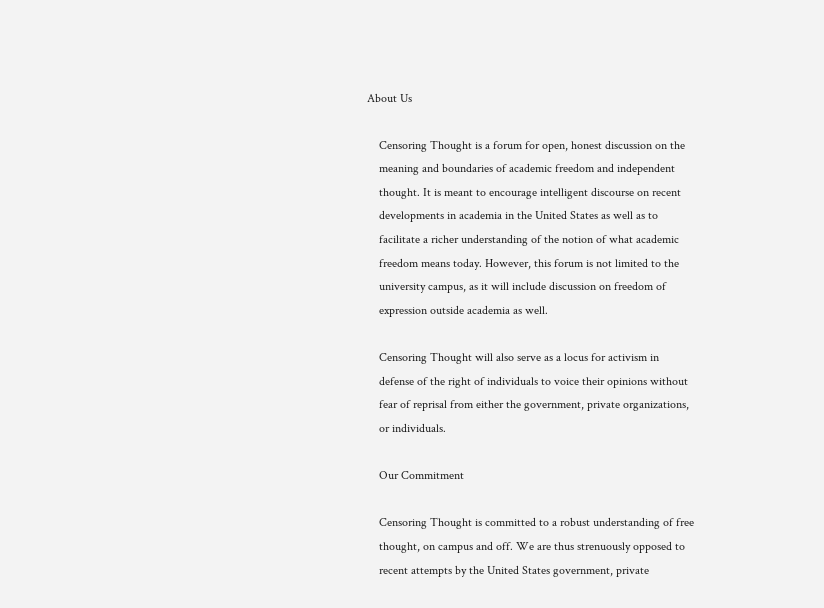About Us

    Censoring Thought is a forum for open, honest discussion on the
    meaning and boundaries of academic freedom and independent
    thought. It is meant to encourage intelligent discourse on recent
    developments in academia in the United States as well as to
    facilitate a richer understanding of the notion of what academic
    freedom means today. However, this forum is not limited to the
    university campus, as it will include discussion on freedom of
    expression outside academia as well.

    Censoring Thought will also serve as a locus for activism in
    defense of the right of individuals to voice their opinions without
    fear of reprisal from either the government, private organizations,
    or individuals.

    Our Commitment

    Censoring Thought is committed to a robust understanding of free
    thought, on campus and off. We are thus strenuously opposed to
    recent attempts by the United States government, private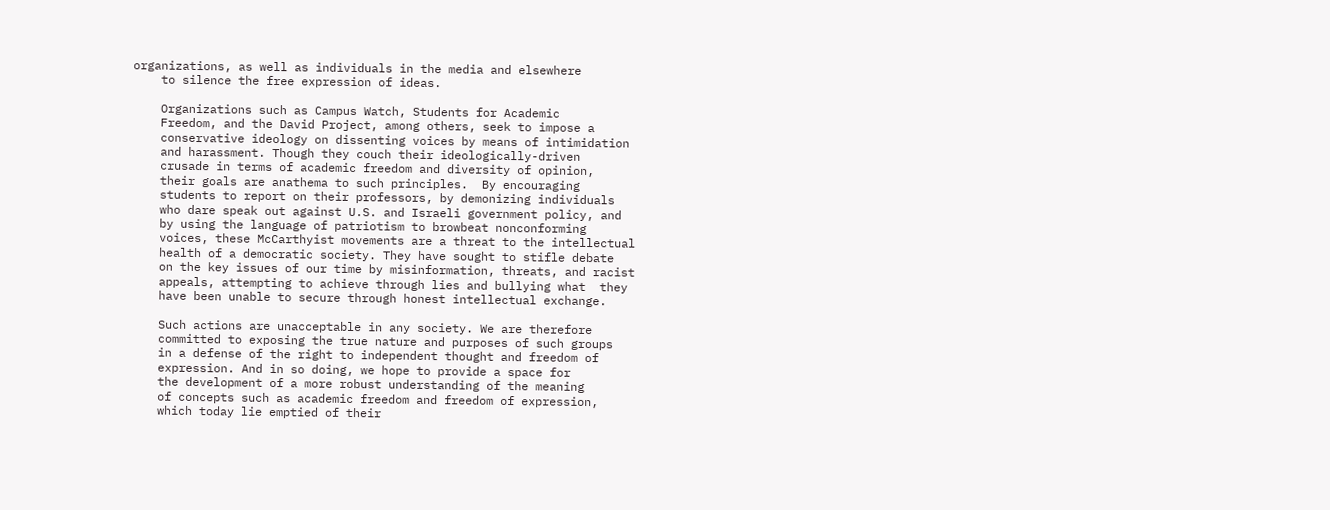organizations, as well as individuals in the media and elsewhere
    to silence the free expression of ideas.

    Organizations such as Campus Watch, Students for Academic
    Freedom, and the David Project, among others, seek to impose a
    conservative ideology on dissenting voices by means of intimidation
    and harassment. Though they couch their ideologically-driven
    crusade in terms of academic freedom and diversity of opinion,
    their goals are anathema to such principles.  By encouraging
    students to report on their professors, by demonizing individuals
    who dare speak out against U.S. and Israeli government policy, and
    by using the language of patriotism to browbeat nonconforming
    voices, these McCarthyist movements are a threat to the intellectual
    health of a democratic society. They have sought to stifle debate
    on the key issues of our time by misinformation, threats, and racist
    appeals, attempting to achieve through lies and bullying what  they
    have been unable to secure through honest intellectual exchange.

    Such actions are unacceptable in any society. We are therefore
    committed to exposing the true nature and purposes of such groups
    in a defense of the right to independent thought and freedom of
    expression. And in so doing, we hope to provide a space for
    the development of a more robust understanding of the meaning
    of concepts such as academic freedom and freedom of expression,
    which today lie emptied of their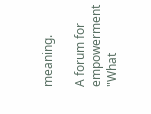meaning.

A forum for empowerment
"What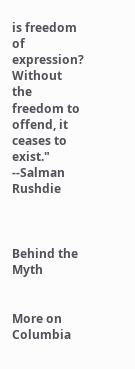is freedom of expression?
Without the freedom to offend, it
ceases to exist."
--Salman Rushdie



Behind the Myth


More on Columbia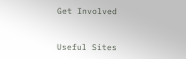Get Involved


Useful Sites